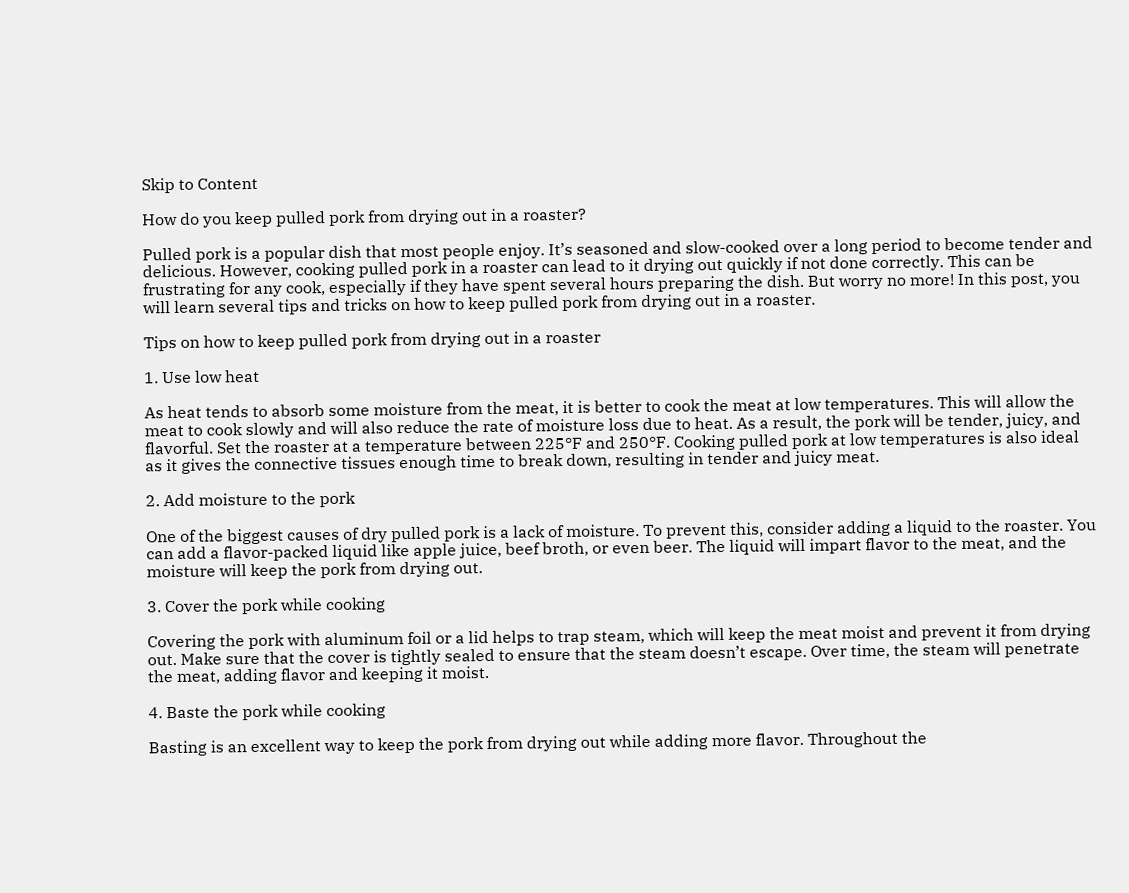Skip to Content

How do you keep pulled pork from drying out in a roaster?

Pulled pork is a popular dish that most people enjoy. It’s seasoned and slow-cooked over a long period to become tender and delicious. However, cooking pulled pork in a roaster can lead to it drying out quickly if not done correctly. This can be frustrating for any cook, especially if they have spent several hours preparing the dish. But worry no more! In this post, you will learn several tips and tricks on how to keep pulled pork from drying out in a roaster.

Tips on how to keep pulled pork from drying out in a roaster

1. Use low heat

As heat tends to absorb some moisture from the meat, it is better to cook the meat at low temperatures. This will allow the meat to cook slowly and will also reduce the rate of moisture loss due to heat. As a result, the pork will be tender, juicy, and flavorful. Set the roaster at a temperature between 225°F and 250°F. Cooking pulled pork at low temperatures is also ideal as it gives the connective tissues enough time to break down, resulting in tender and juicy meat.

2. Add moisture to the pork

One of the biggest causes of dry pulled pork is a lack of moisture. To prevent this, consider adding a liquid to the roaster. You can add a flavor-packed liquid like apple juice, beef broth, or even beer. The liquid will impart flavor to the meat, and the moisture will keep the pork from drying out.

3. Cover the pork while cooking

Covering the pork with aluminum foil or a lid helps to trap steam, which will keep the meat moist and prevent it from drying out. Make sure that the cover is tightly sealed to ensure that the steam doesn’t escape. Over time, the steam will penetrate the meat, adding flavor and keeping it moist.

4. Baste the pork while cooking

Basting is an excellent way to keep the pork from drying out while adding more flavor. Throughout the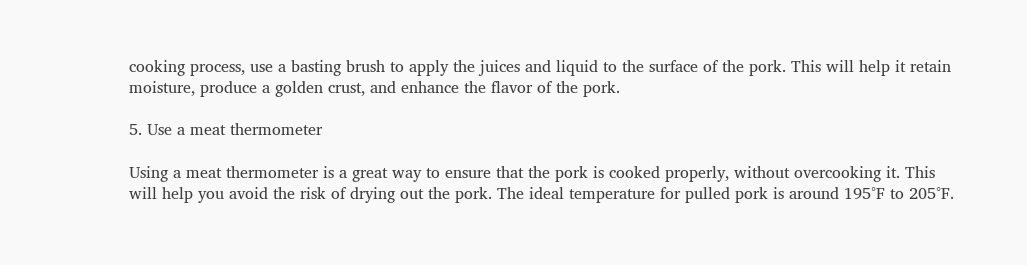cooking process, use a basting brush to apply the juices and liquid to the surface of the pork. This will help it retain moisture, produce a golden crust, and enhance the flavor of the pork.

5. Use a meat thermometer

Using a meat thermometer is a great way to ensure that the pork is cooked properly, without overcooking it. This will help you avoid the risk of drying out the pork. The ideal temperature for pulled pork is around 195°F to 205°F.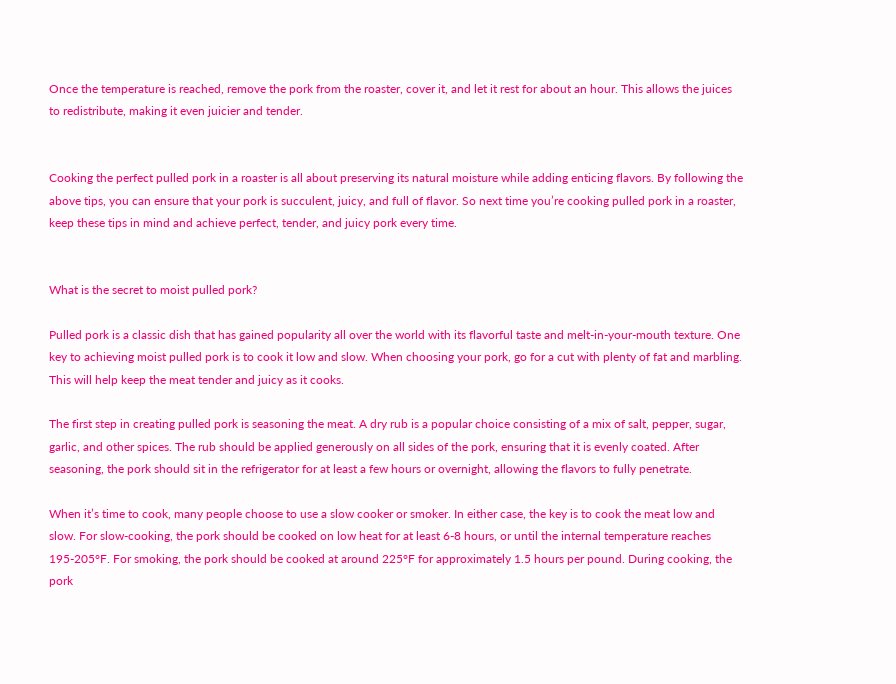Once the temperature is reached, remove the pork from the roaster, cover it, and let it rest for about an hour. This allows the juices to redistribute, making it even juicier and tender.


Cooking the perfect pulled pork in a roaster is all about preserving its natural moisture while adding enticing flavors. By following the above tips, you can ensure that your pork is succulent, juicy, and full of flavor. So next time you’re cooking pulled pork in a roaster, keep these tips in mind and achieve perfect, tender, and juicy pork every time.


What is the secret to moist pulled pork?

Pulled pork is a classic dish that has gained popularity all over the world with its flavorful taste and melt-in-your-mouth texture. One key to achieving moist pulled pork is to cook it low and slow. When choosing your pork, go for a cut with plenty of fat and marbling. This will help keep the meat tender and juicy as it cooks.

The first step in creating pulled pork is seasoning the meat. A dry rub is a popular choice consisting of a mix of salt, pepper, sugar, garlic, and other spices. The rub should be applied generously on all sides of the pork, ensuring that it is evenly coated. After seasoning, the pork should sit in the refrigerator for at least a few hours or overnight, allowing the flavors to fully penetrate.

When it’s time to cook, many people choose to use a slow cooker or smoker. In either case, the key is to cook the meat low and slow. For slow-cooking, the pork should be cooked on low heat for at least 6-8 hours, or until the internal temperature reaches 195-205°F. For smoking, the pork should be cooked at around 225°F for approximately 1.5 hours per pound. During cooking, the pork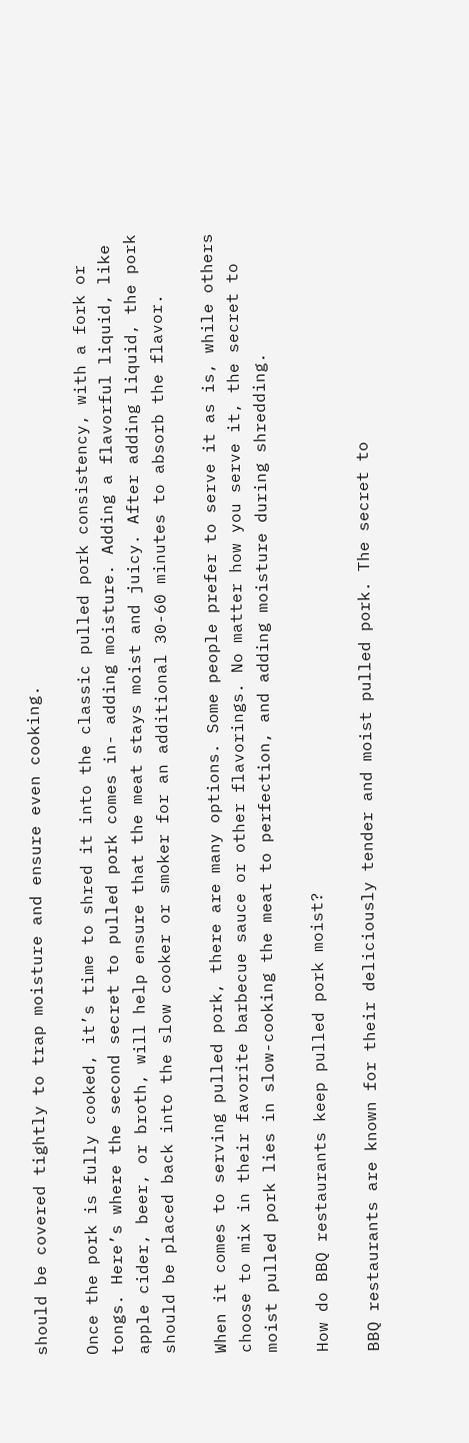should be covered tightly to trap moisture and ensure even cooking.

Once the pork is fully cooked, it’s time to shred it into the classic pulled pork consistency, with a fork or tongs. Here’s where the second secret to pulled pork comes in- adding moisture. Adding a flavorful liquid, like apple cider, beer, or broth, will help ensure that the meat stays moist and juicy. After adding liquid, the pork should be placed back into the slow cooker or smoker for an additional 30-60 minutes to absorb the flavor.

When it comes to serving pulled pork, there are many options. Some people prefer to serve it as is, while others choose to mix in their favorite barbecue sauce or other flavorings. No matter how you serve it, the secret to moist pulled pork lies in slow-cooking the meat to perfection, and adding moisture during shredding.

How do BBQ restaurants keep pulled pork moist?

BBQ restaurants are known for their deliciously tender and moist pulled pork. The secret to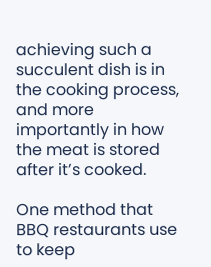achieving such a succulent dish is in the cooking process, and more importantly in how the meat is stored after it’s cooked.

One method that BBQ restaurants use to keep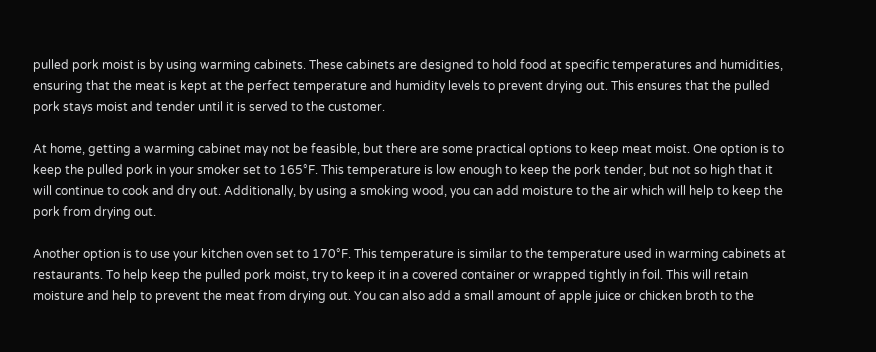pulled pork moist is by using warming cabinets. These cabinets are designed to hold food at specific temperatures and humidities, ensuring that the meat is kept at the perfect temperature and humidity levels to prevent drying out. This ensures that the pulled pork stays moist and tender until it is served to the customer.

At home, getting a warming cabinet may not be feasible, but there are some practical options to keep meat moist. One option is to keep the pulled pork in your smoker set to 165°F. This temperature is low enough to keep the pork tender, but not so high that it will continue to cook and dry out. Additionally, by using a smoking wood, you can add moisture to the air which will help to keep the pork from drying out.

Another option is to use your kitchen oven set to 170°F. This temperature is similar to the temperature used in warming cabinets at restaurants. To help keep the pulled pork moist, try to keep it in a covered container or wrapped tightly in foil. This will retain moisture and help to prevent the meat from drying out. You can also add a small amount of apple juice or chicken broth to the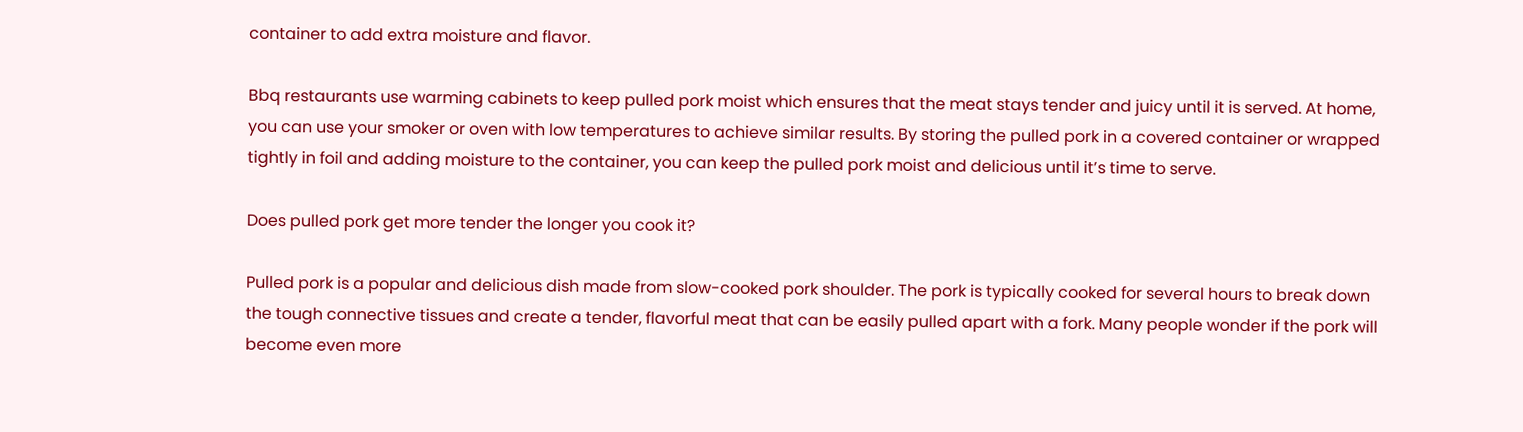container to add extra moisture and flavor.

Bbq restaurants use warming cabinets to keep pulled pork moist which ensures that the meat stays tender and juicy until it is served. At home, you can use your smoker or oven with low temperatures to achieve similar results. By storing the pulled pork in a covered container or wrapped tightly in foil and adding moisture to the container, you can keep the pulled pork moist and delicious until it’s time to serve.

Does pulled pork get more tender the longer you cook it?

Pulled pork is a popular and delicious dish made from slow-cooked pork shoulder. The pork is typically cooked for several hours to break down the tough connective tissues and create a tender, flavorful meat that can be easily pulled apart with a fork. Many people wonder if the pork will become even more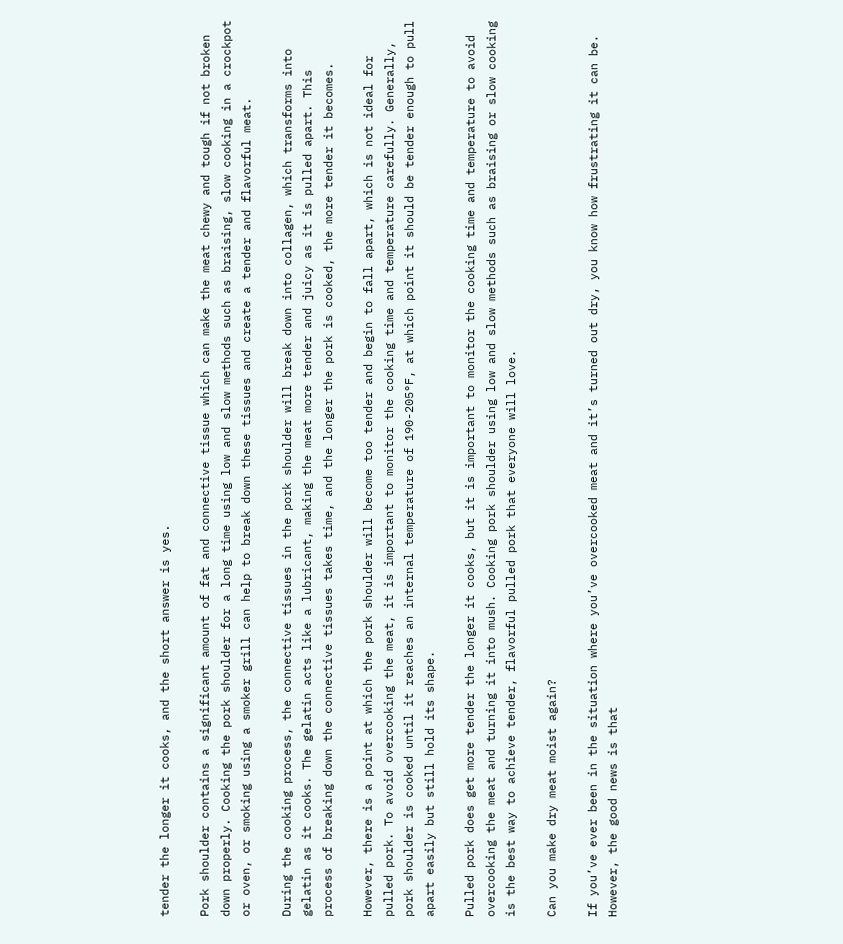tender the longer it cooks, and the short answer is yes.

Pork shoulder contains a significant amount of fat and connective tissue which can make the meat chewy and tough if not broken down properly. Cooking the pork shoulder for a long time using low and slow methods such as braising, slow cooking in a crockpot or oven, or smoking using a smoker grill can help to break down these tissues and create a tender and flavorful meat.

During the cooking process, the connective tissues in the pork shoulder will break down into collagen, which transforms into gelatin as it cooks. The gelatin acts like a lubricant, making the meat more tender and juicy as it is pulled apart. This process of breaking down the connective tissues takes time, and the longer the pork is cooked, the more tender it becomes.

However, there is a point at which the pork shoulder will become too tender and begin to fall apart, which is not ideal for pulled pork. To avoid overcooking the meat, it is important to monitor the cooking time and temperature carefully. Generally, pork shoulder is cooked until it reaches an internal temperature of 190-205°F, at which point it should be tender enough to pull apart easily but still hold its shape.

Pulled pork does get more tender the longer it cooks, but it is important to monitor the cooking time and temperature to avoid overcooking the meat and turning it into mush. Cooking pork shoulder using low and slow methods such as braising or slow cooking is the best way to achieve tender, flavorful pulled pork that everyone will love.

Can you make dry meat moist again?

If you’ve ever been in the situation where you’ve overcooked meat and it’s turned out dry, you know how frustrating it can be. However, the good news is that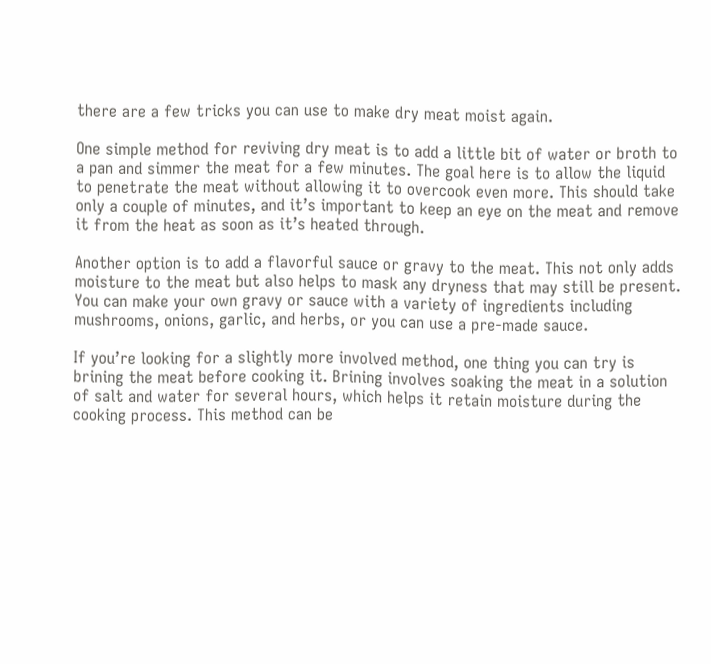there are a few tricks you can use to make dry meat moist again.

One simple method for reviving dry meat is to add a little bit of water or broth to a pan and simmer the meat for a few minutes. The goal here is to allow the liquid to penetrate the meat without allowing it to overcook even more. This should take only a couple of minutes, and it’s important to keep an eye on the meat and remove it from the heat as soon as it’s heated through.

Another option is to add a flavorful sauce or gravy to the meat. This not only adds moisture to the meat but also helps to mask any dryness that may still be present. You can make your own gravy or sauce with a variety of ingredients including mushrooms, onions, garlic, and herbs, or you can use a pre-made sauce.

If you’re looking for a slightly more involved method, one thing you can try is brining the meat before cooking it. Brining involves soaking the meat in a solution of salt and water for several hours, which helps it retain moisture during the cooking process. This method can be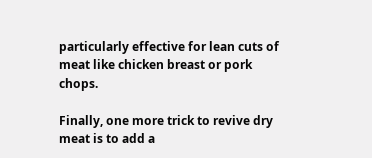particularly effective for lean cuts of meat like chicken breast or pork chops.

Finally, one more trick to revive dry meat is to add a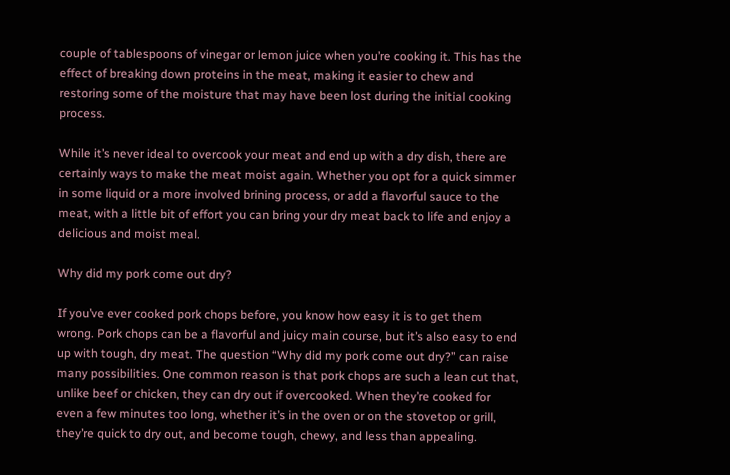couple of tablespoons of vinegar or lemon juice when you’re cooking it. This has the effect of breaking down proteins in the meat, making it easier to chew and restoring some of the moisture that may have been lost during the initial cooking process.

While it’s never ideal to overcook your meat and end up with a dry dish, there are certainly ways to make the meat moist again. Whether you opt for a quick simmer in some liquid or a more involved brining process, or add a flavorful sauce to the meat, with a little bit of effort you can bring your dry meat back to life and enjoy a delicious and moist meal.

Why did my pork come out dry?

If you’ve ever cooked pork chops before, you know how easy it is to get them wrong. Pork chops can be a flavorful and juicy main course, but it’s also easy to end up with tough, dry meat. The question “Why did my pork come out dry?” can raise many possibilities. One common reason is that pork chops are such a lean cut that, unlike beef or chicken, they can dry out if overcooked. When they’re cooked for even a few minutes too long, whether it’s in the oven or on the stovetop or grill, they’re quick to dry out, and become tough, chewy, and less than appealing.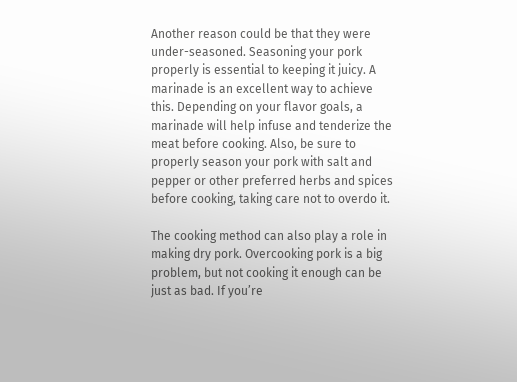Another reason could be that they were under-seasoned. Seasoning your pork properly is essential to keeping it juicy. A marinade is an excellent way to achieve this. Depending on your flavor goals, a marinade will help infuse and tenderize the meat before cooking. Also, be sure to properly season your pork with salt and pepper or other preferred herbs and spices before cooking, taking care not to overdo it.

The cooking method can also play a role in making dry pork. Overcooking pork is a big problem, but not cooking it enough can be just as bad. If you’re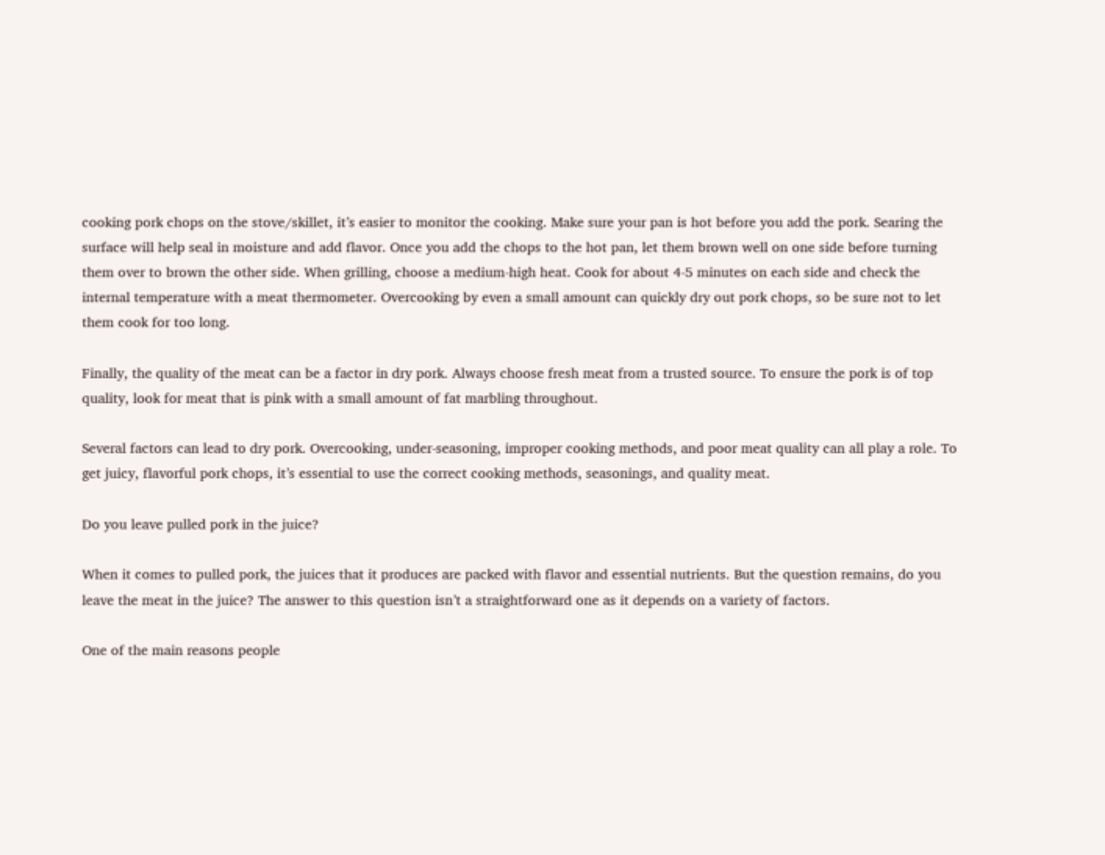cooking pork chops on the stove/skillet, it’s easier to monitor the cooking. Make sure your pan is hot before you add the pork. Searing the surface will help seal in moisture and add flavor. Once you add the chops to the hot pan, let them brown well on one side before turning them over to brown the other side. When grilling, choose a medium-high heat. Cook for about 4-5 minutes on each side and check the internal temperature with a meat thermometer. Overcooking by even a small amount can quickly dry out pork chops, so be sure not to let them cook for too long.

Finally, the quality of the meat can be a factor in dry pork. Always choose fresh meat from a trusted source. To ensure the pork is of top quality, look for meat that is pink with a small amount of fat marbling throughout.

Several factors can lead to dry pork. Overcooking, under-seasoning, improper cooking methods, and poor meat quality can all play a role. To get juicy, flavorful pork chops, it’s essential to use the correct cooking methods, seasonings, and quality meat.

Do you leave pulled pork in the juice?

When it comes to pulled pork, the juices that it produces are packed with flavor and essential nutrients. But the question remains, do you leave the meat in the juice? The answer to this question isn’t a straightforward one as it depends on a variety of factors.

One of the main reasons people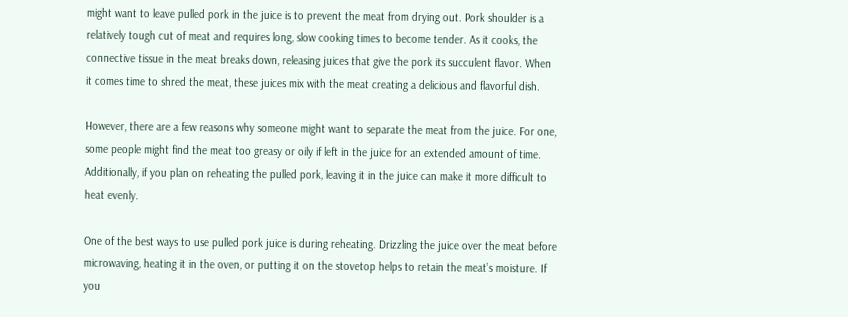might want to leave pulled pork in the juice is to prevent the meat from drying out. Pork shoulder is a relatively tough cut of meat and requires long, slow cooking times to become tender. As it cooks, the connective tissue in the meat breaks down, releasing juices that give the pork its succulent flavor. When it comes time to shred the meat, these juices mix with the meat creating a delicious and flavorful dish.

However, there are a few reasons why someone might want to separate the meat from the juice. For one, some people might find the meat too greasy or oily if left in the juice for an extended amount of time. Additionally, if you plan on reheating the pulled pork, leaving it in the juice can make it more difficult to heat evenly.

One of the best ways to use pulled pork juice is during reheating. Drizzling the juice over the meat before microwaving, heating it in the oven, or putting it on the stovetop helps to retain the meat’s moisture. If you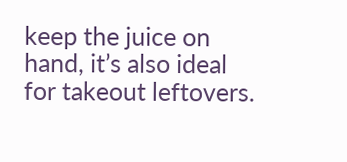keep the juice on hand, it’s also ideal for takeout leftovers.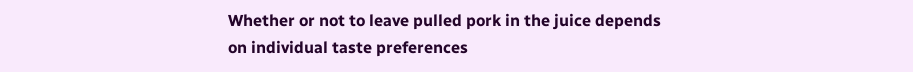Whether or not to leave pulled pork in the juice depends on individual taste preferences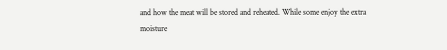and how the meat will be stored and reheated. While some enjoy the extra moisture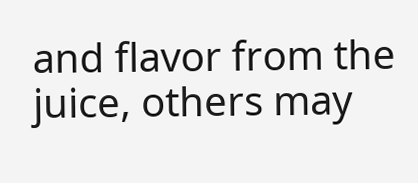and flavor from the juice, others may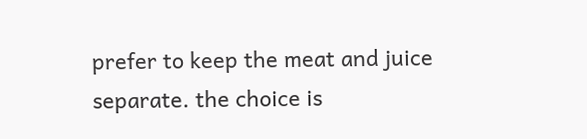prefer to keep the meat and juice separate. the choice is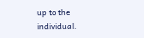up to the individual.